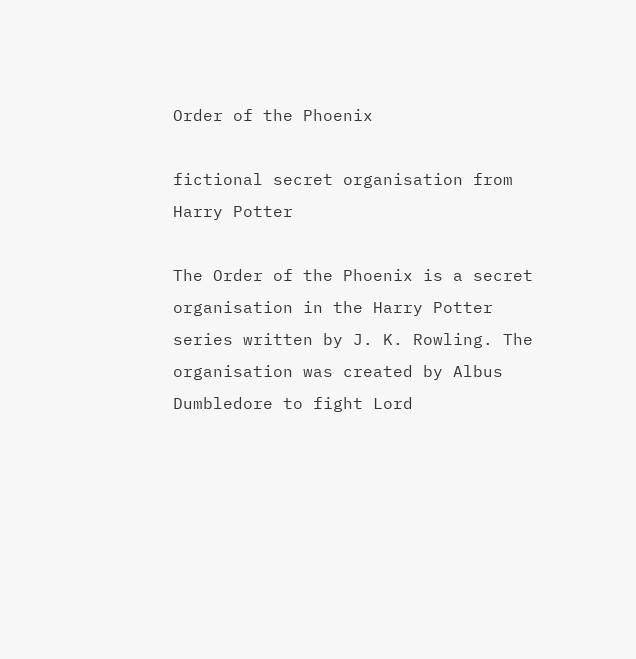Order of the Phoenix

fictional secret organisation from Harry Potter

The Order of the Phoenix is a secret organisation in the Harry Potter series written by J. K. Rowling. The organisation was created by Albus Dumbledore to fight Lord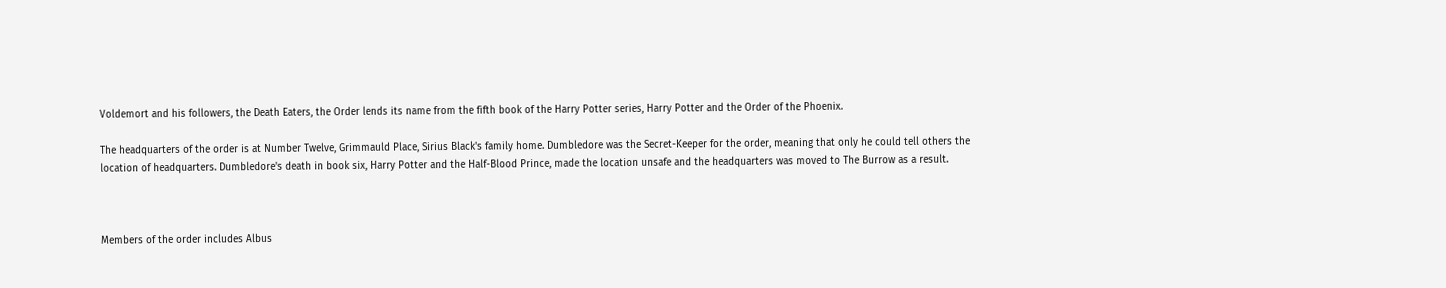Voldemort and his followers, the Death Eaters, the Order lends its name from the fifth book of the Harry Potter series, Harry Potter and the Order of the Phoenix.

The headquarters of the order is at Number Twelve, Grimmauld Place, Sirius Black's family home. Dumbledore was the Secret-Keeper for the order, meaning that only he could tell others the location of headquarters. Dumbledore's death in book six, Harry Potter and the Half-Blood Prince, made the location unsafe and the headquarters was moved to The Burrow as a result.



Members of the order includes Albus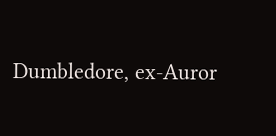Dumbledore, ex-Auror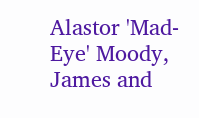Alastor 'Mad-Eye' Moody, James and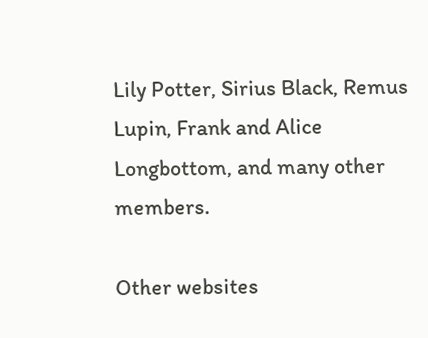Lily Potter, Sirius Black, Remus Lupin, Frank and Alice Longbottom, and many other members.

Other websites